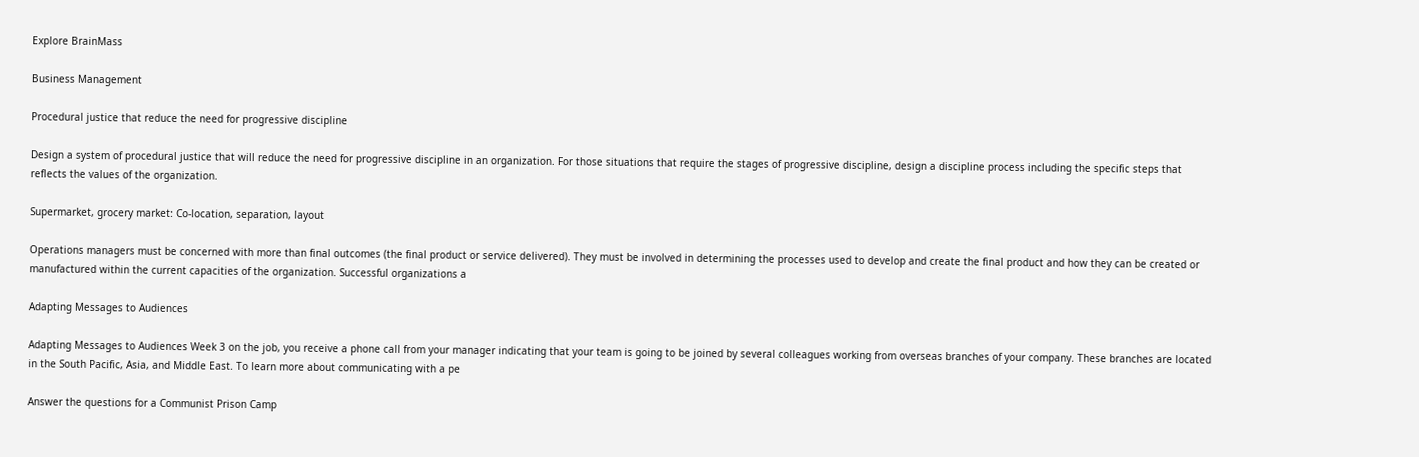Explore BrainMass

Business Management

Procedural justice that reduce the need for progressive discipline

Design a system of procedural justice that will reduce the need for progressive discipline in an organization. For those situations that require the stages of progressive discipline, design a discipline process including the specific steps that reflects the values of the organization.

Supermarket, grocery market: Co-location, separation, layout

Operations managers must be concerned with more than final outcomes (the final product or service delivered). They must be involved in determining the processes used to develop and create the final product and how they can be created or manufactured within the current capacities of the organization. Successful organizations a

Adapting Messages to Audiences

Adapting Messages to Audiences Week 3 on the job, you receive a phone call from your manager indicating that your team is going to be joined by several colleagues working from overseas branches of your company. These branches are located in the South Pacific, Asia, and Middle East. To learn more about communicating with a pe

Answer the questions for a Communist Prison Camp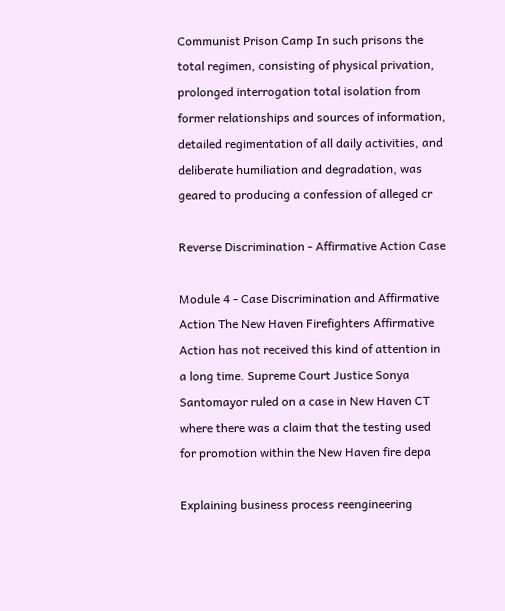Communist Prison Camp In such prisons the total regimen, consisting of physical privation, prolonged interrogation total isolation from former relationships and sources of information, detailed regimentation of all daily activities, and deliberate humiliation and degradation, was geared to producing a confession of alleged cr

Reverse Discrimination - Affirmative Action Case

Module 4 - Case Discrimination and Affirmative Action The New Haven Firefighters Affirmative Action has not received this kind of attention in a long time. Supreme Court Justice Sonya Santomayor ruled on a case in New Haven CT where there was a claim that the testing used for promotion within the New Haven fire depa

Explaining business process reengineering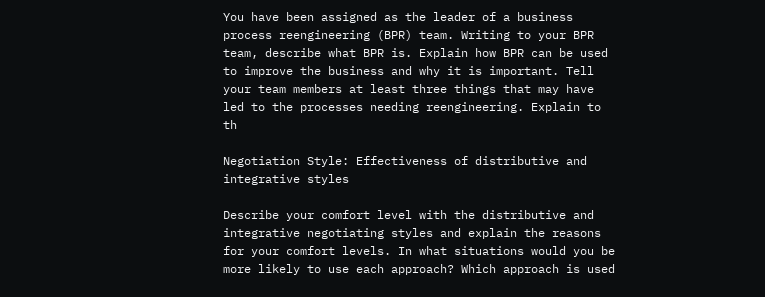You have been assigned as the leader of a business process reengineering (BPR) team. Writing to your BPR team, describe what BPR is. Explain how BPR can be used to improve the business and why it is important. Tell your team members at least three things that may have led to the processes needing reengineering. Explain to th

Negotiation Style: Effectiveness of distributive and integrative styles

Describe your comfort level with the distributive and integrative negotiating styles and explain the reasons for your comfort levels. In what situations would you be more likely to use each approach? Which approach is used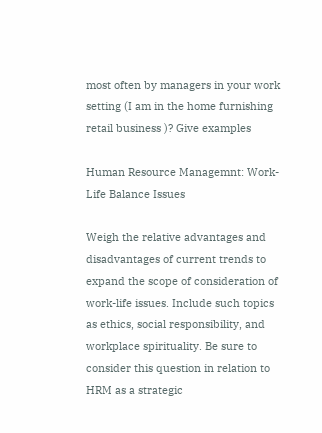most often by managers in your work setting (I am in the home furnishing retail business )? Give examples

Human Resource Managemnt: Work-Life Balance Issues

Weigh the relative advantages and disadvantages of current trends to expand the scope of consideration of work-life issues. Include such topics as ethics, social responsibility, and workplace spirituality. Be sure to consider this question in relation to HRM as a strategic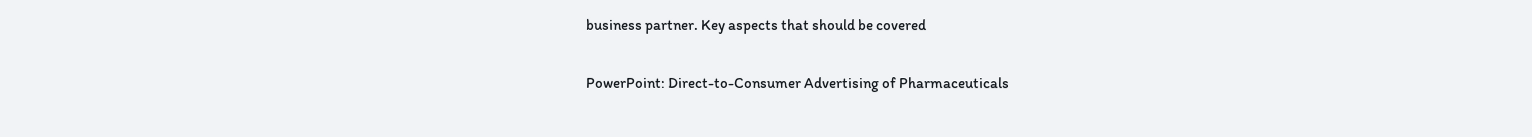business partner. Key aspects that should be covered

PowerPoint: Direct-to-Consumer Advertising of Pharmaceuticals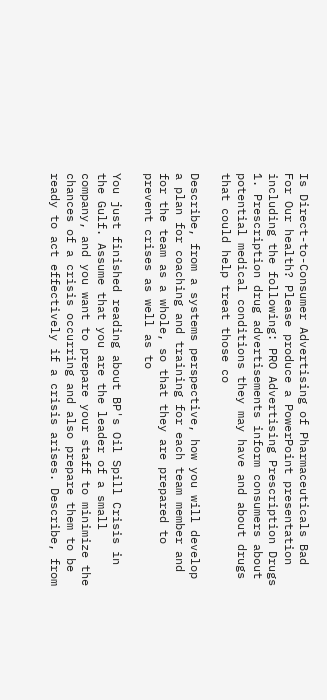Is Direct-to-Consumer Advertising of Pharmaceuticals Bad For Our health? Please produce a PowerPoint presentation including the following: PRO Advertising Prescription Drugs 1. Prescription drug advertisements inform consumers about potential medical conditions they may have and about drugs that could help treat those co

Describe, from a systems perspective, how you will develop a plan for coaching and training for each team member and for the team as a whole, so that they are prepared to prevent crises as well as to

You just finished reading about BP's Oil Spill Crisis in the Gulf. Assume that you are the leader of a small company, and you want to prepare your staff to minimize the chances of a crisis occurring and also prepare them to be ready to act effectively if a crisis arises. Describe, from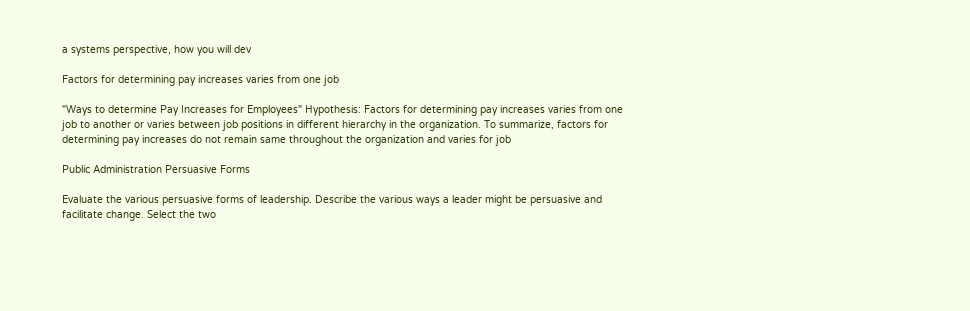a systems perspective, how you will dev

Factors for determining pay increases varies from one job

"Ways to determine Pay Increases for Employees" Hypothesis: Factors for determining pay increases varies from one job to another or varies between job positions in different hierarchy in the organization. To summarize, factors for determining pay increases do not remain same throughout the organization and varies for job

Public Administration Persuasive Forms

Evaluate the various persuasive forms of leadership. Describe the various ways a leader might be persuasive and facilitate change. Select the two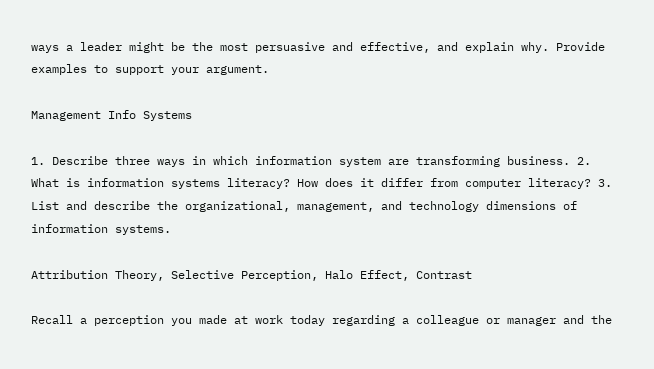ways a leader might be the most persuasive and effective, and explain why. Provide examples to support your argument.

Management Info Systems

1. Describe three ways in which information system are transforming business. 2. What is information systems literacy? How does it differ from computer literacy? 3. List and describe the organizational, management, and technology dimensions of information systems.

Attribution Theory, Selective Perception, Halo Effect, Contrast

Recall a perception you made at work today regarding a colleague or manager and the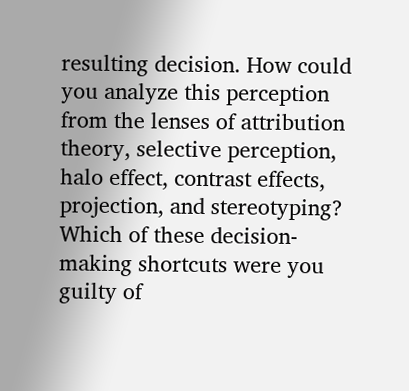resulting decision. How could you analyze this perception from the lenses of attribution theory, selective perception, halo effect, contrast effects, projection, and stereotyping? Which of these decision-making shortcuts were you guilty of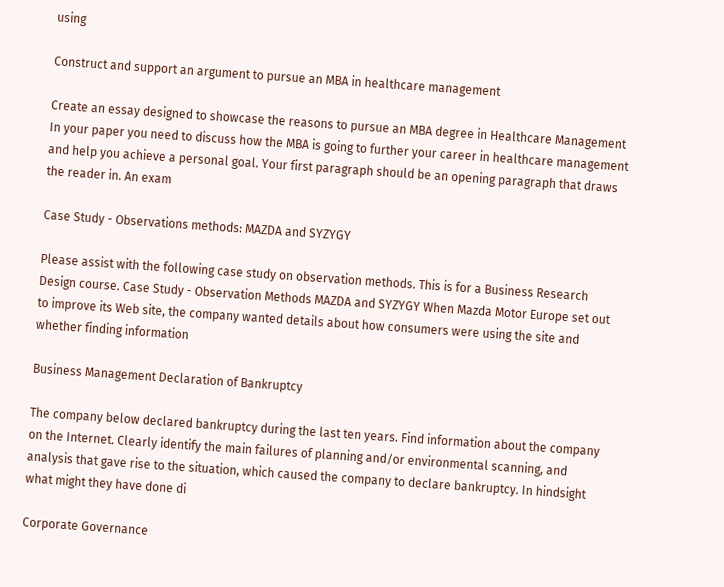using

Construct and support an argument to pursue an MBA in healthcare management

Create an essay designed to showcase the reasons to pursue an MBA degree in Healthcare Management In your paper you need to discuss how the MBA is going to further your career in healthcare management and help you achieve a personal goal. Your first paragraph should be an opening paragraph that draws the reader in. An exam

Case Study - Observations methods: MAZDA and SYZYGY

Please assist with the following case study on observation methods. This is for a Business Research Design course. Case Study - Observation Methods MAZDA and SYZYGY When Mazda Motor Europe set out to improve its Web site, the company wanted details about how consumers were using the site and whether finding information

Business Management Declaration of Bankruptcy

The company below declared bankruptcy during the last ten years. Find information about the company on the Internet. Clearly identify the main failures of planning and/or environmental scanning, and analysis that gave rise to the situation, which caused the company to declare bankruptcy. In hindsight what might they have done di

Corporate Governance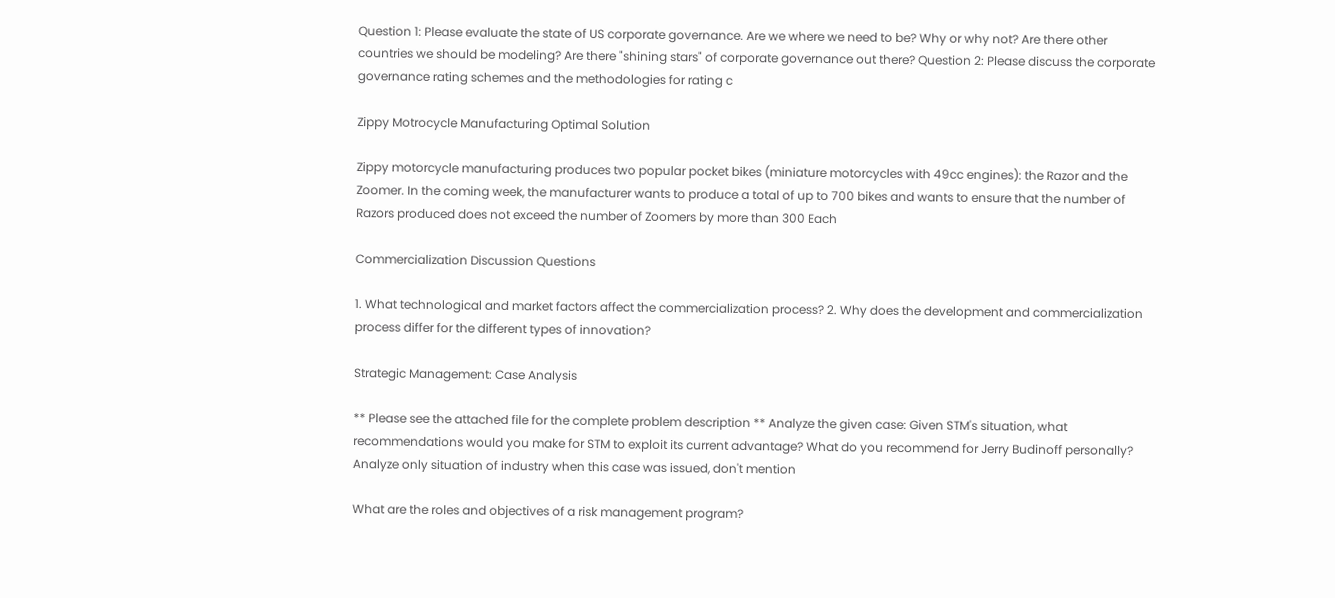Question 1: Please evaluate the state of US corporate governance. Are we where we need to be? Why or why not? Are there other countries we should be modeling? Are there "shining stars" of corporate governance out there? Question 2: Please discuss the corporate governance rating schemes and the methodologies for rating c

Zippy Motrocycle Manufacturing Optimal Solution

Zippy motorcycle manufacturing produces two popular pocket bikes (miniature motorcycles with 49cc engines): the Razor and the Zoomer. In the coming week, the manufacturer wants to produce a total of up to 700 bikes and wants to ensure that the number of Razors produced does not exceed the number of Zoomers by more than 300 Each

Commercialization Discussion Questions

1. What technological and market factors affect the commercialization process? 2. Why does the development and commercialization process differ for the different types of innovation?

Strategic Management: Case Analysis

** Please see the attached file for the complete problem description ** Analyze the given case: Given STM's situation, what recommendations would you make for STM to exploit its current advantage? What do you recommend for Jerry Budinoff personally? Analyze only situation of industry when this case was issued, don't mention

What are the roles and objectives of a risk management program?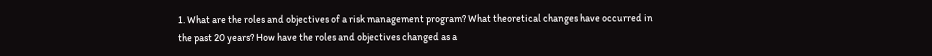1. What are the roles and objectives of a risk management program? What theoretical changes have occurred in the past 20 years? How have the roles and objectives changed as a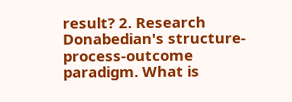result? 2. Research Donabedian's structure-process-outcome paradigm. What is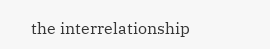the interrelationship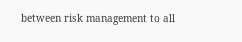between risk management to all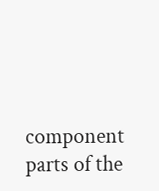component parts of the